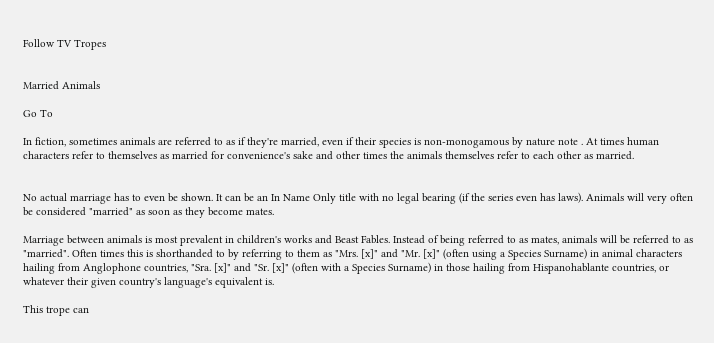Follow TV Tropes


Married Animals

Go To

In fiction, sometimes animals are referred to as if they're married, even if their species is non-monogamous by nature note . At times human characters refer to themselves as married for convenience's sake and other times the animals themselves refer to each other as married.


No actual marriage has to even be shown. It can be an In Name Only title with no legal bearing (if the series even has laws). Animals will very often be considered "married" as soon as they become mates.

Marriage between animals is most prevalent in children's works and Beast Fables. Instead of being referred to as mates, animals will be referred to as "married". Often times this is shorthanded to by referring to them as "Mrs. [x]" and "Mr. [x]" (often using a Species Surname) in animal characters hailing from Anglophone countries, "Sra. [x]" and "Sr. [x]" (often with a Species Surname) in those hailing from Hispanohablante countries, or whatever their given country's language's equivalent is.

This trope can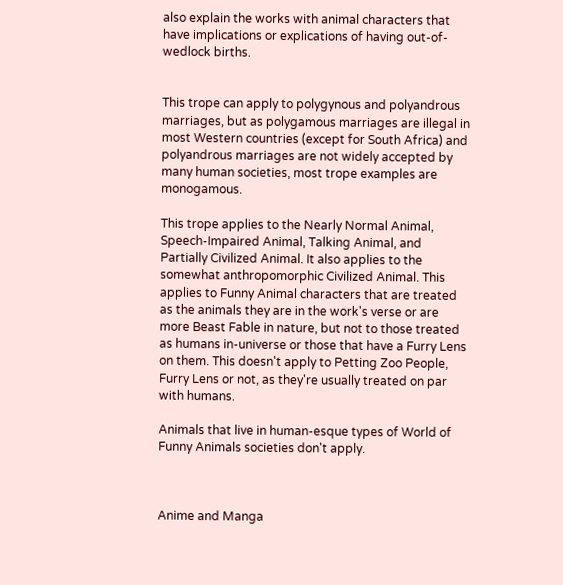also explain the works with animal characters that have implications or explications of having out-of-wedlock births.


This trope can apply to polygynous and polyandrous marriages, but as polygamous marriages are illegal in most Western countries (except for South Africa) and polyandrous marriages are not widely accepted by many human societies, most trope examples are monogamous.

This trope applies to the Nearly Normal Animal, Speech-Impaired Animal, Talking Animal, and Partially Civilized Animal. It also applies to the somewhat anthropomorphic Civilized Animal. This applies to Funny Animal characters that are treated as the animals they are in the work's verse or are more Beast Fable in nature, but not to those treated as humans in-universe or those that have a Furry Lens on them. This doesn't apply to Petting Zoo People, Furry Lens or not, as they're usually treated on par with humans.

Animals that live in human-esque types of World of Funny Animals societies don't apply.



Anime and Manga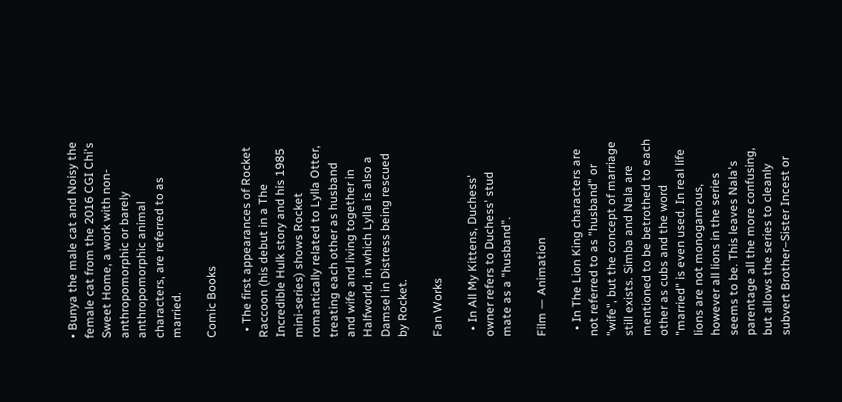• Bunya the male cat and Noisy the female cat from the 2016 CGI Chi's Sweet Home, a work with non-anthropomorphic or barely anthropomorphic animal characters, are referred to as married.

Comic Books

  • The first appearances of Rocket Raccoon (his debut in a The Incredible Hulk story and his 1985 mini-series) shows Rocket romantically related to Lylla Otter, treating each other as husband and wife and living together in Halfworld, in which Lylla is also a Damsel in Distress being rescued by Rocket.

Fan Works

  • In All My Kittens, Duchess' owner refers to Duchess' stud mate as a "husband".

Film — Animation

  • In The Lion King characters are not referred to as "husband" or "wife", but the concept of marriage still exists. Simba and Nala are mentioned to be betrothed to each other as cubs and the word "married" is even used. In real life lions are not monogamous, however all lions in the series seems to be. This leaves Nala's parentage all the more confusing, but allows the series to cleanly subvert Brother–Sister Incest or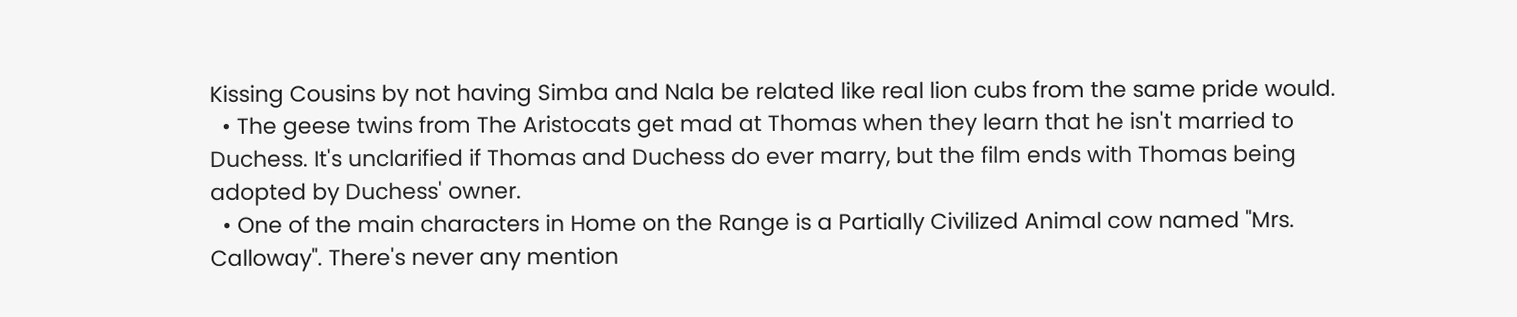Kissing Cousins by not having Simba and Nala be related like real lion cubs from the same pride would.
  • The geese twins from The Aristocats get mad at Thomas when they learn that he isn't married to Duchess. It's unclarified if Thomas and Duchess do ever marry, but the film ends with Thomas being adopted by Duchess' owner.
  • One of the main characters in Home on the Range is a Partially Civilized Animal cow named "Mrs. Calloway". There's never any mention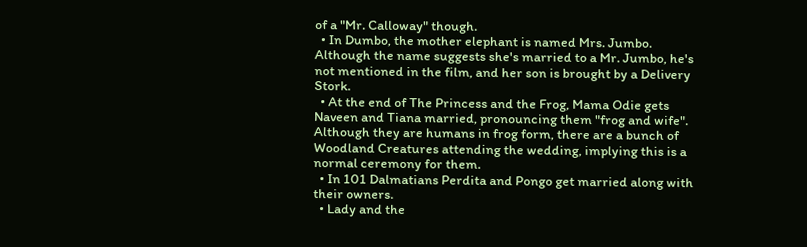of a "Mr. Calloway" though.
  • In Dumbo, the mother elephant is named Mrs. Jumbo. Although the name suggests she's married to a Mr. Jumbo, he's not mentioned in the film, and her son is brought by a Delivery Stork.
  • At the end of The Princess and the Frog, Mama Odie gets Naveen and Tiana married, pronouncing them "frog and wife". Although they are humans in frog form, there are a bunch of Woodland Creatures attending the wedding, implying this is a normal ceremony for them.
  • In 101 Dalmatians Perdita and Pongo get married along with their owners.
  • Lady and the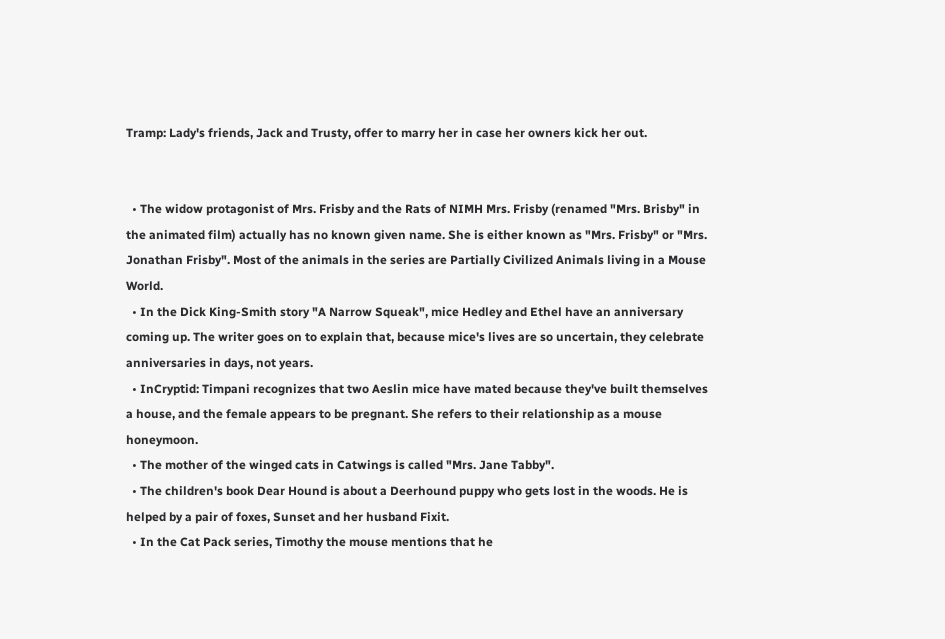Tramp: Lady's friends, Jack and Trusty, offer to marry her in case her owners kick her out.


  • The widow protagonist of Mrs. Frisby and the Rats of NIMH Mrs. Frisby (renamed "Mrs. Brisby" in the animated film) actually has no known given name. She is either known as "Mrs. Frisby" or "Mrs. Jonathan Frisby". Most of the animals in the series are Partially Civilized Animals living in a Mouse World.
  • In the Dick King-Smith story "A Narrow Squeak", mice Hedley and Ethel have an anniversary coming up. The writer goes on to explain that, because mice's lives are so uncertain, they celebrate anniversaries in days, not years.
  • InCryptid: Timpani recognizes that two Aeslin mice have mated because they've built themselves a house, and the female appears to be pregnant. She refers to their relationship as a mouse honeymoon.
  • The mother of the winged cats in Catwings is called "Mrs. Jane Tabby".
  • The children's book Dear Hound is about a Deerhound puppy who gets lost in the woods. He is helped by a pair of foxes, Sunset and her husband Fixit.
  • In the Cat Pack series, Timothy the mouse mentions that he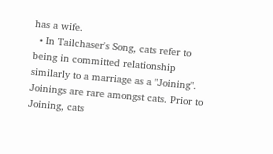has a wife.
  • In Tailchaser's Song, cats refer to being in committed relationship similarly to a marriage as a "Joining". Joinings are rare amongst cats. Prior to Joining, cats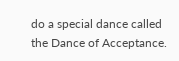do a special dance called the Dance of Acceptance.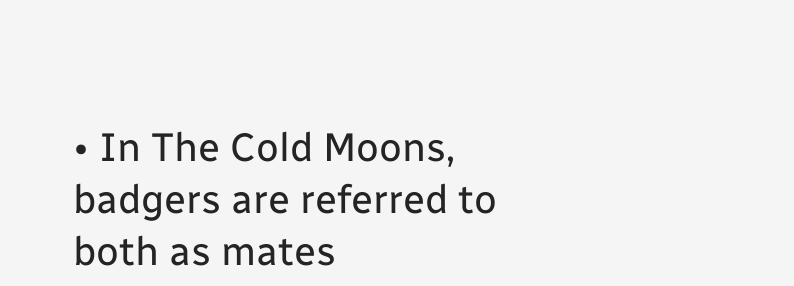• In The Cold Moons, badgers are referred to both as mates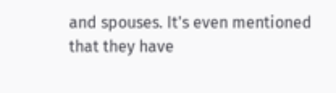and spouses. It's even mentioned that they have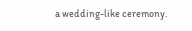a wedding-like ceremony.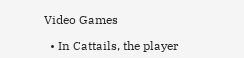Video Games

  • In Cattails, the player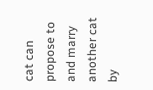cat can propose to and marry another cat by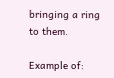bringing a ring to them.

Example of: